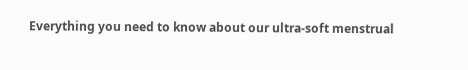Everything you need to know about our ultra-soft menstrual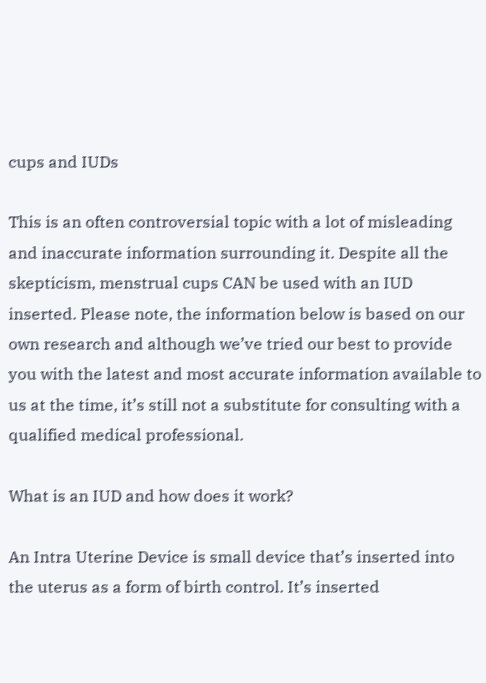cups and IUDs

This is an often controversial topic with a lot of misleading and inaccurate information surrounding it. Despite all the skepticism, menstrual cups CAN be used with an IUD inserted. Please note, the information below is based on our own research and although we’ve tried our best to provide you with the latest and most accurate information available to us at the time, it’s still not a substitute for consulting with a qualified medical professional.

What is an IUD and how does it work?

An Intra Uterine Device is small device that’s inserted into the uterus as a form of birth control. It’s inserted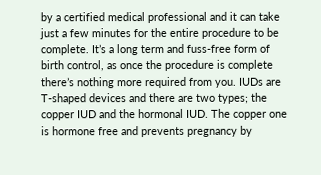by a certified medical professional and it can take just a few minutes for the entire procedure to be complete. It’s a long term and fuss-free form of birth control, as once the procedure is complete there’s nothing more required from you. IUDs are T-shaped devices and there are two types; the copper IUD and the hormonal IUD. The copper one is hormone free and prevents pregnancy by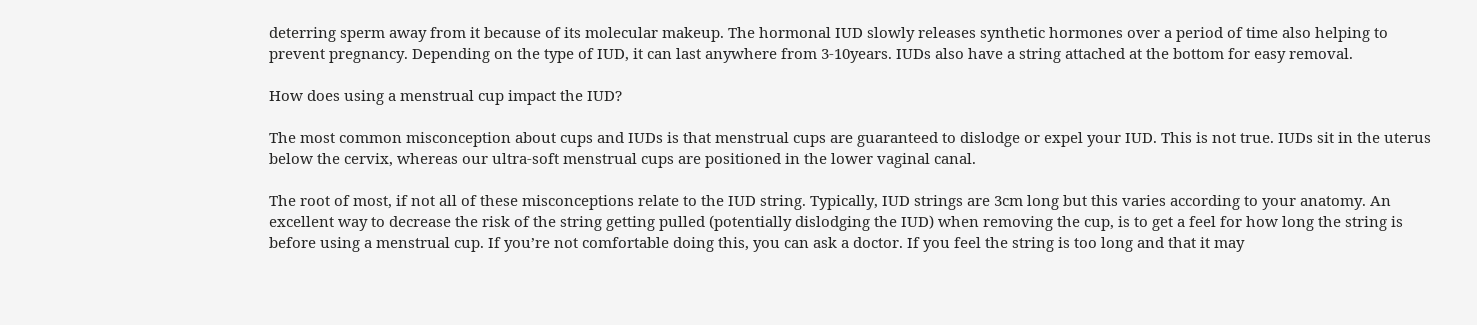deterring sperm away from it because of its molecular makeup. The hormonal IUD slowly releases synthetic hormones over a period of time also helping to prevent pregnancy. Depending on the type of IUD, it can last anywhere from 3-10years. IUDs also have a string attached at the bottom for easy removal.

How does using a menstrual cup impact the IUD?

The most common misconception about cups and IUDs is that menstrual cups are guaranteed to dislodge or expel your IUD. This is not true. IUDs sit in the uterus below the cervix, whereas our ultra-soft menstrual cups are positioned in the lower vaginal canal.

The root of most, if not all of these misconceptions relate to the IUD string. Typically, IUD strings are 3cm long but this varies according to your anatomy. An excellent way to decrease the risk of the string getting pulled (potentially dislodging the IUD) when removing the cup, is to get a feel for how long the string is before using a menstrual cup. If you’re not comfortable doing this, you can ask a doctor. If you feel the string is too long and that it may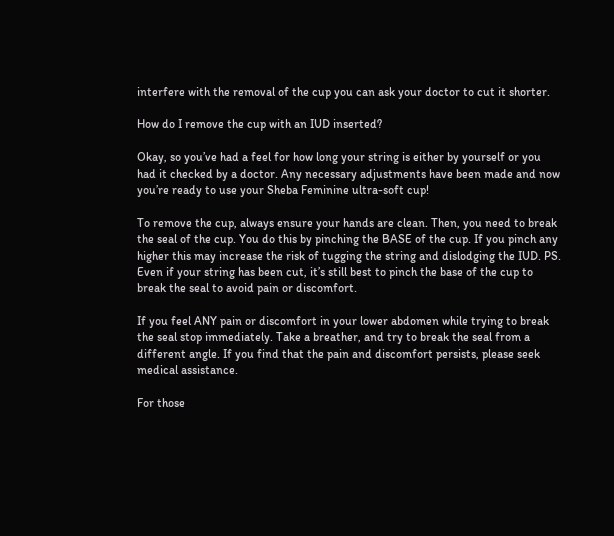interfere with the removal of the cup you can ask your doctor to cut it shorter.

How do I remove the cup with an IUD inserted?

Okay, so you’ve had a feel for how long your string is either by yourself or you had it checked by a doctor. Any necessary adjustments have been made and now you’re ready to use your Sheba Feminine ultra-soft cup!

To remove the cup, always ensure your hands are clean. Then, you need to break the seal of the cup. You do this by pinching the BASE of the cup. If you pinch any higher this may increase the risk of tugging the string and dislodging the IUD. PS. Even if your string has been cut, it’s still best to pinch the base of the cup to break the seal to avoid pain or discomfort.

If you feel ANY pain or discomfort in your lower abdomen while trying to break the seal stop immediately. Take a breather, and try to break the seal from a different angle. If you find that the pain and discomfort persists, please seek medical assistance.

For those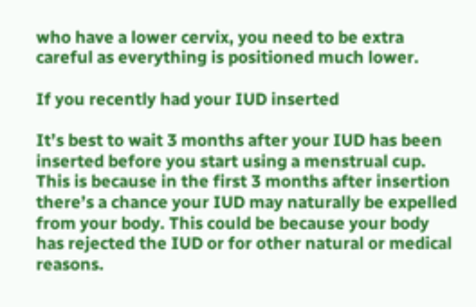who have a lower cervix, you need to be extra careful as everything is positioned much lower.

If you recently had your IUD inserted

It’s best to wait 3 months after your IUD has been inserted before you start using a menstrual cup. This is because in the first 3 months after insertion there’s a chance your IUD may naturally be expelled from your body. This could be because your body has rejected the IUD or for other natural or medical reasons.